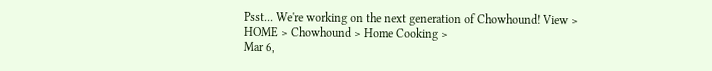Psst... We're working on the next generation of Chowhound! View >
HOME > Chowhound > Home Cooking >
Mar 6,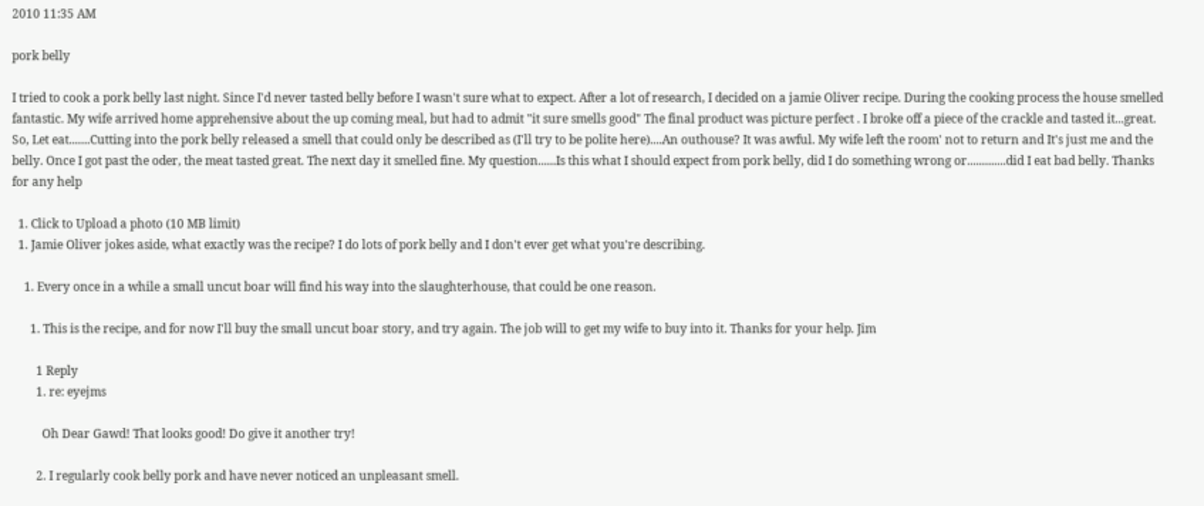2010 11:35 AM

pork belly

I tried to cook a pork belly last night. Since I'd never tasted belly before I wasn't sure what to expect. After a lot of research, I decided on a jamie Oliver recipe. During the cooking process the house smelled fantastic. My wife arrived home apprehensive about the up coming meal, but had to admit "it sure smells good" The final product was picture perfect . I broke off a piece of the crackle and tasted it...great. So, Let eat.......Cutting into the pork belly released a smell that could only be described as (I'll try to be polite here)....An outhouse? It was awful. My wife left the room' not to return and It's just me and the belly. Once I got past the oder, the meat tasted great. The next day it smelled fine. My question......Is this what I should expect from pork belly, did I do something wrong or.............did I eat bad belly. Thanks for any help

  1. Click to Upload a photo (10 MB limit)
  1. Jamie Oliver jokes aside, what exactly was the recipe? I do lots of pork belly and I don't ever get what you're describing.

    1. Every once in a while a small uncut boar will find his way into the slaughterhouse, that could be one reason.

      1. This is the recipe, and for now I'll buy the small uncut boar story, and try again. The job will to get my wife to buy into it. Thanks for your help. Jim

        1 Reply
        1. re: eyejms

          Oh Dear Gawd! That looks good! Do give it another try!

        2. I regularly cook belly pork and have never noticed an unpleasant smell.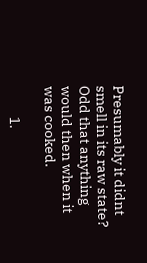Presumably it didnt smell in its raw state? Odd that anything would then when it was cooked.

          1.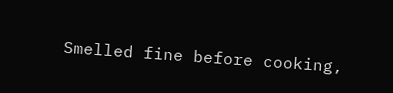Smelled fine before cooking,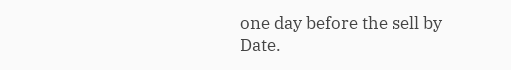one day before the sell by Date.